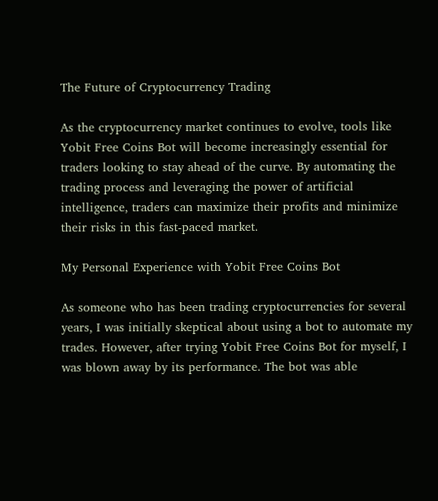The Future of Cryptocurrency Trading

As the cryptocurrency market continues to evolve, tools like Yobit Free Coins Bot will become increasingly essential for traders looking to stay ahead of the curve. By automating the trading process and leveraging the power of artificial intelligence, traders can maximize their profits and minimize their risks in this fast-paced market.

My Personal Experience with Yobit Free Coins Bot

As someone who has been trading cryptocurrencies for several years, I was initially skeptical about using a bot to automate my trades. However, after trying Yobit Free Coins Bot for myself, I was blown away by its performance. The bot was able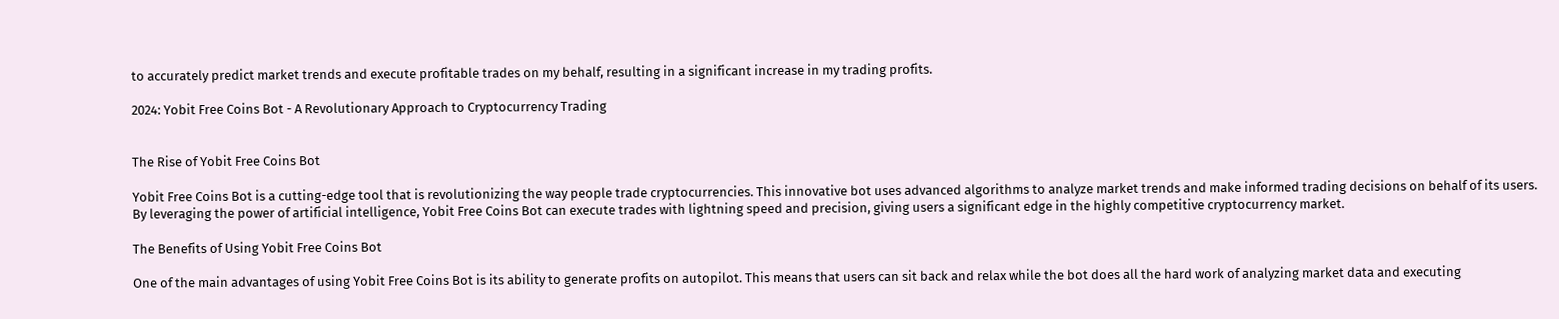to accurately predict market trends and execute profitable trades on my behalf, resulting in a significant increase in my trading profits.

2024: Yobit Free Coins Bot - A Revolutionary Approach to Cryptocurrency Trading


The Rise of Yobit Free Coins Bot

Yobit Free Coins Bot is a cutting-edge tool that is revolutionizing the way people trade cryptocurrencies. This innovative bot uses advanced algorithms to analyze market trends and make informed trading decisions on behalf of its users. By leveraging the power of artificial intelligence, Yobit Free Coins Bot can execute trades with lightning speed and precision, giving users a significant edge in the highly competitive cryptocurrency market.

The Benefits of Using Yobit Free Coins Bot

One of the main advantages of using Yobit Free Coins Bot is its ability to generate profits on autopilot. This means that users can sit back and relax while the bot does all the hard work of analyzing market data and executing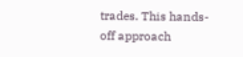trades. This hands-off approach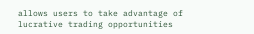allows users to take advantage of lucrative trading opportunities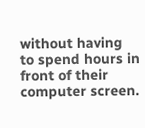without having to spend hours in front of their computer screen.